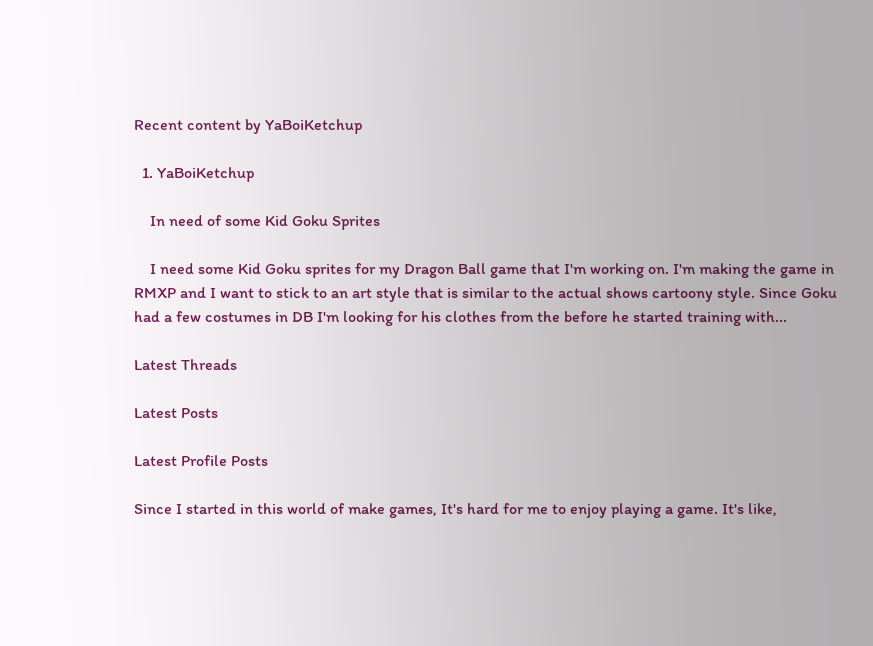Recent content by YaBoiKetchup

  1. YaBoiKetchup

    In need of some Kid Goku Sprites

    I need some Kid Goku sprites for my Dragon Ball game that I'm working on. I'm making the game in RMXP and I want to stick to an art style that is similar to the actual shows cartoony style. Since Goku had a few costumes in DB I'm looking for his clothes from the before he started training with...

Latest Threads

Latest Posts

Latest Profile Posts

Since I started in this world of make games, It's hard for me to enjoy playing a game. It's like,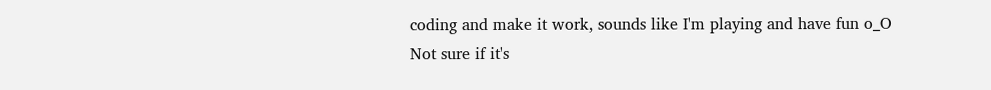coding and make it work, sounds like I'm playing and have fun o_O
Not sure if it's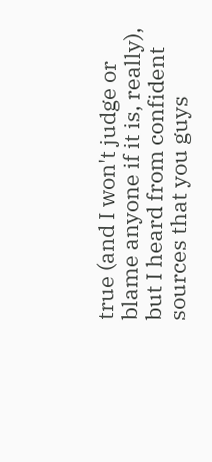true (and I won't judge or blame anyone if it is, really), but I heard from confident sources that you guys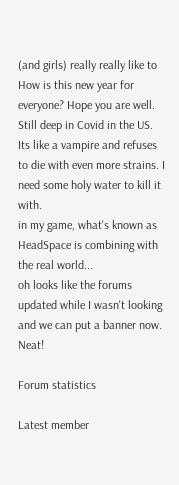(and girls) really really like to
How is this new year for everyone? Hope you are well. Still deep in Covid in the US. Its like a vampire and refuses to die with even more strains. I need some holy water to kill it with.
in my game, what's known as HeadSpace is combining with the real world...
oh looks like the forums updated while I wasn't looking and we can put a banner now. Neat!

Forum statistics

Latest member